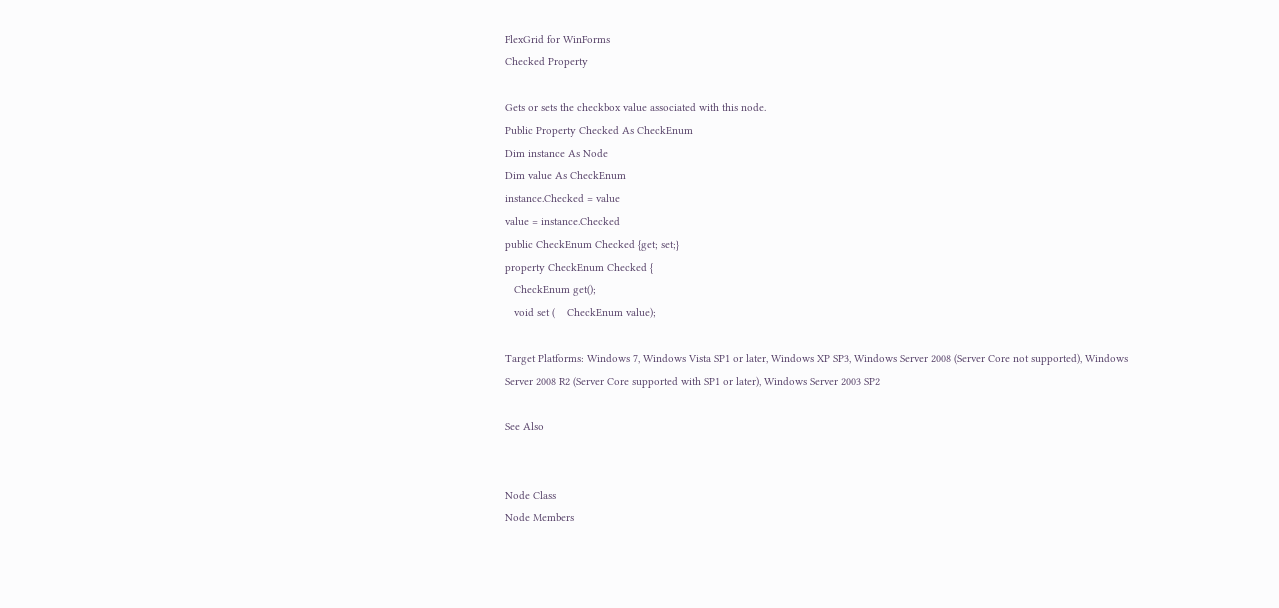FlexGrid for WinForms
Checked Property

Gets or sets the checkbox value associated with this node.
Public Property Checked As CheckEnum
Dim instance As Node
Dim value As CheckEnum
instance.Checked = value
value = instance.Checked
public CheckEnum Checked {get; set;}
property CheckEnum Checked {
   CheckEnum get();
   void set (    CheckEnum value);

Target Platforms: Windows 7, Windows Vista SP1 or later, Windows XP SP3, Windows Server 2008 (Server Core not supported), Windows Server 2008 R2 (Server Core supported with SP1 or later), Windows Server 2003 SP2

See Also


Node Class
Node Members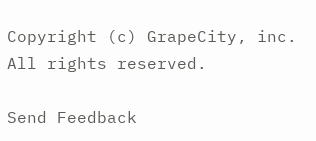Copyright (c) GrapeCity, inc. All rights reserved.

Send Feedback